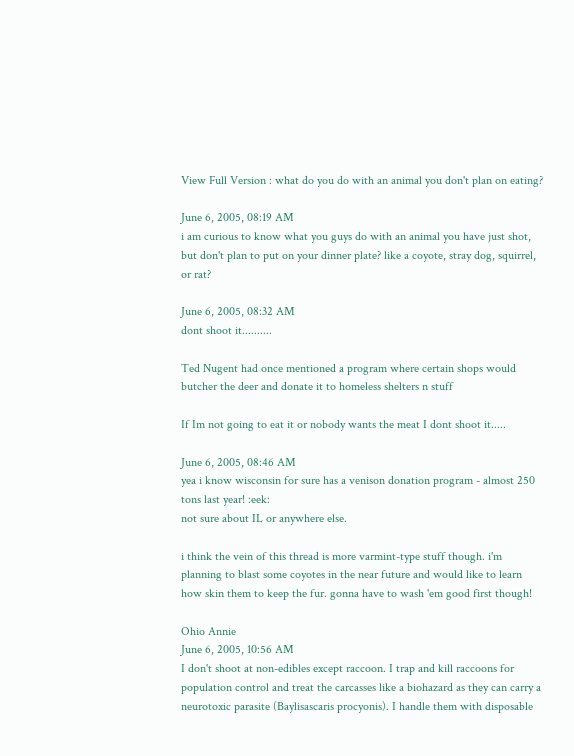View Full Version : what do you do with an animal you don't plan on eating?

June 6, 2005, 08:19 AM
i am curious to know what you guys do with an animal you have just shot, but don't plan to put on your dinner plate? like a coyote, stray dog, squirrel, or rat?

June 6, 2005, 08:32 AM
dont shoot it..........

Ted Nugent had once mentioned a program where certain shops would butcher the deer and donate it to homeless shelters n stuff

If Im not going to eat it or nobody wants the meat I dont shoot it.....

June 6, 2005, 08:46 AM
yea i know wisconsin for sure has a venison donation program - almost 250 tons last year! :eek:
not sure about IL or anywhere else.

i think the vein of this thread is more varmint-type stuff though. i'm planning to blast some coyotes in the near future and would like to learn how skin them to keep the fur. gonna have to wash 'em good first though!

Ohio Annie
June 6, 2005, 10:56 AM
I don't shoot at non-edibles except raccoon. I trap and kill raccoons for population control and treat the carcasses like a biohazard as they can carry a neurotoxic parasite (Baylisascaris procyonis). I handle them with disposable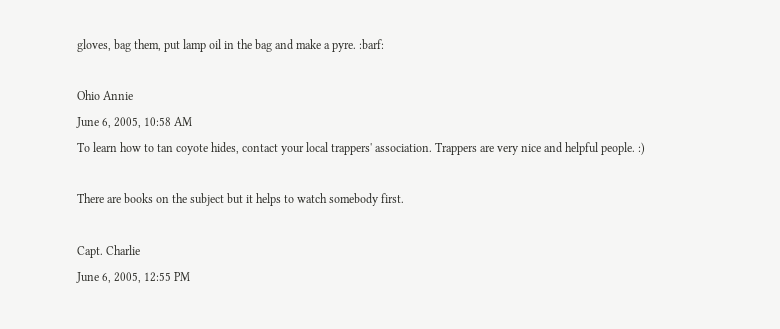gloves, bag them, put lamp oil in the bag and make a pyre. :barf:

Ohio Annie
June 6, 2005, 10:58 AM
To learn how to tan coyote hides, contact your local trappers' association. Trappers are very nice and helpful people. :)

There are books on the subject but it helps to watch somebody first.

Capt. Charlie
June 6, 2005, 12:55 PM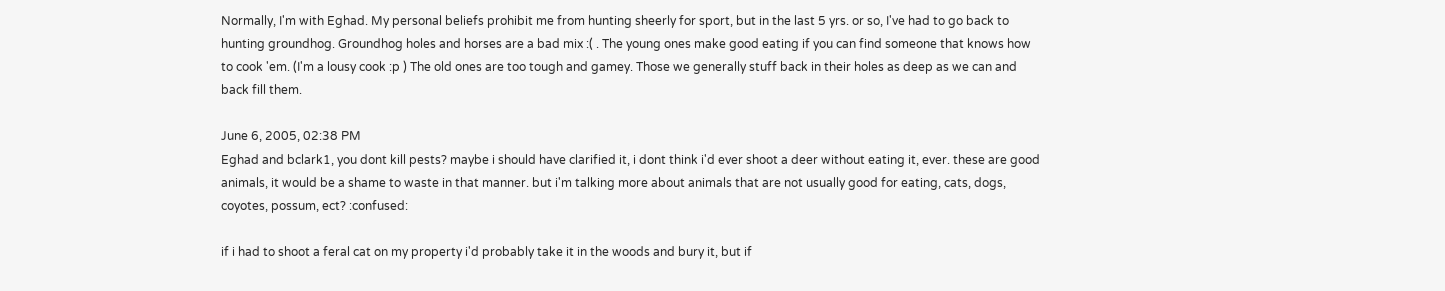Normally, I'm with Eghad. My personal beliefs prohibit me from hunting sheerly for sport, but in the last 5 yrs. or so, I've had to go back to hunting groundhog. Groundhog holes and horses are a bad mix :( . The young ones make good eating if you can find someone that knows how to cook 'em. (I'm a lousy cook :p ) The old ones are too tough and gamey. Those we generally stuff back in their holes as deep as we can and back fill them.

June 6, 2005, 02:38 PM
Eghad and bclark1, you dont kill pests? maybe i should have clarified it, i dont think i'd ever shoot a deer without eating it, ever. these are good animals, it would be a shame to waste in that manner. but i'm talking more about animals that are not usually good for eating, cats, dogs, coyotes, possum, ect? :confused:

if i had to shoot a feral cat on my property i'd probably take it in the woods and bury it, but if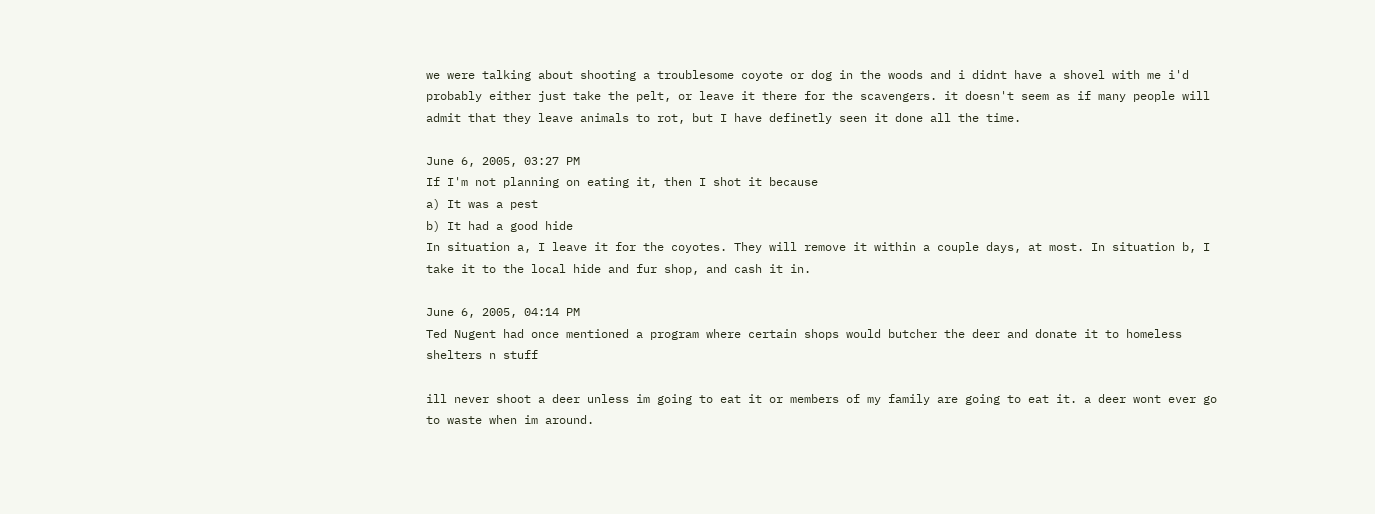we were talking about shooting a troublesome coyote or dog in the woods and i didnt have a shovel with me i'd probably either just take the pelt, or leave it there for the scavengers. it doesn't seem as if many people will admit that they leave animals to rot, but I have definetly seen it done all the time.

June 6, 2005, 03:27 PM
If I'm not planning on eating it, then I shot it because
a) It was a pest
b) It had a good hide
In situation a, I leave it for the coyotes. They will remove it within a couple days, at most. In situation b, I take it to the local hide and fur shop, and cash it in.

June 6, 2005, 04:14 PM
Ted Nugent had once mentioned a program where certain shops would butcher the deer and donate it to homeless shelters n stuff

ill never shoot a deer unless im going to eat it or members of my family are going to eat it. a deer wont ever go to waste when im around.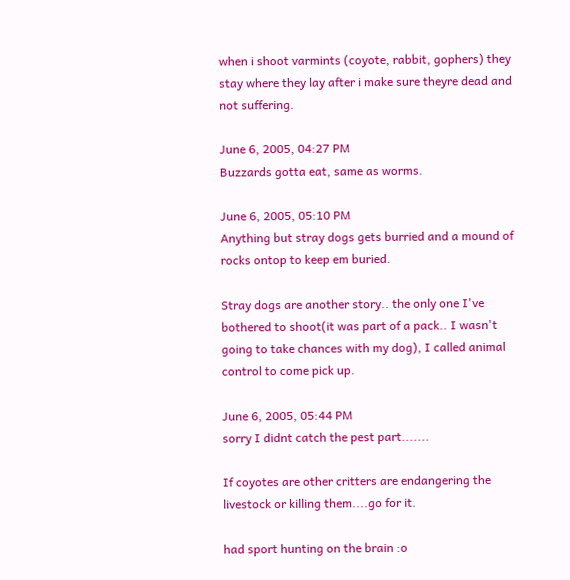when i shoot varmints (coyote, rabbit, gophers) they stay where they lay after i make sure theyre dead and not suffering.

June 6, 2005, 04:27 PM
Buzzards gotta eat, same as worms.

June 6, 2005, 05:10 PM
Anything but stray dogs gets burried and a mound of rocks ontop to keep em buried.

Stray dogs are another story.. the only one I've bothered to shoot(it was part of a pack.. I wasn't going to take chances with my dog), I called animal control to come pick up.

June 6, 2005, 05:44 PM
sorry I didnt catch the pest part.......

If coyotes are other critters are endangering the livestock or killing them....go for it.

had sport hunting on the brain :o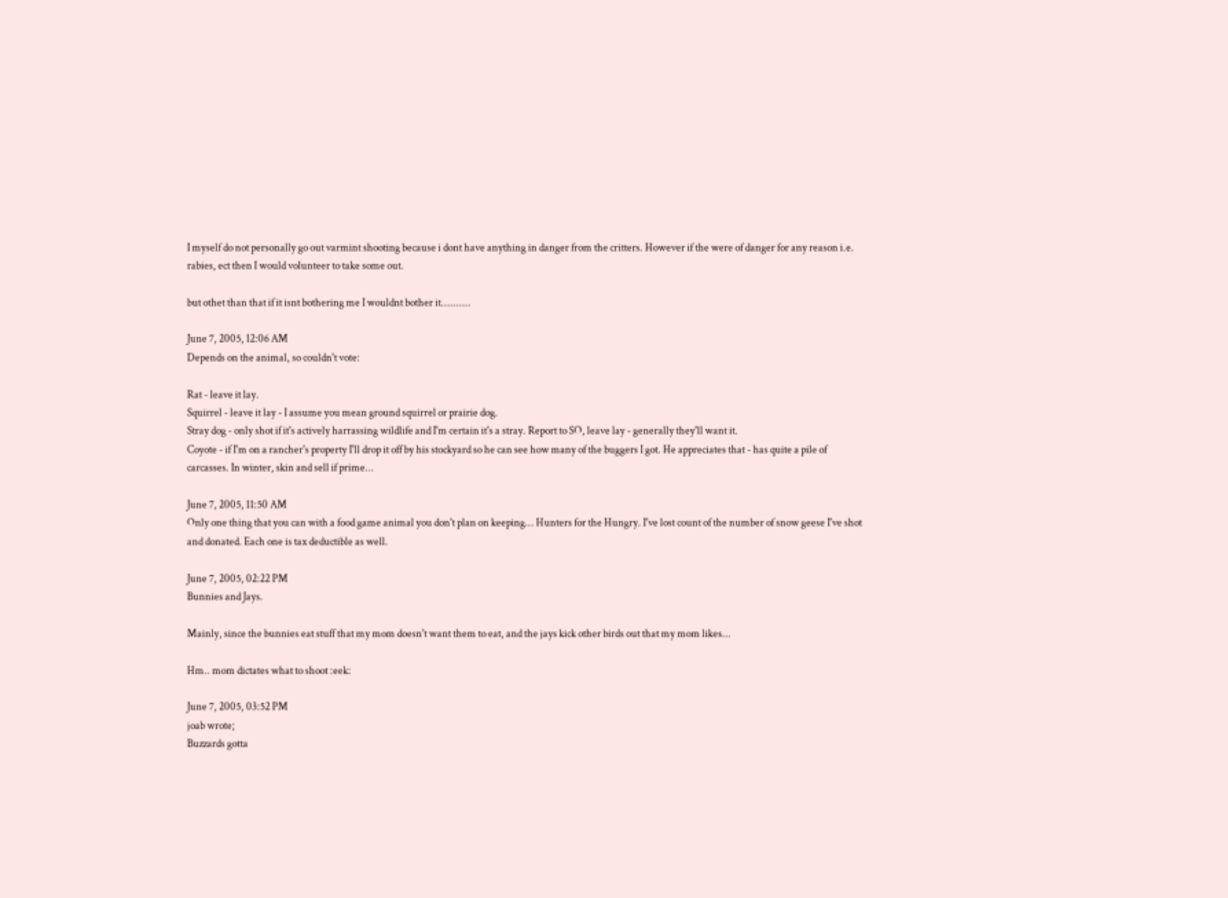I myself do not personally go out varmint shooting because i dont have anything in danger from the critters. However if the were of danger for any reason i.e. rabies, ect then I would volunteer to take some out.

but othet than that if it isnt bothering me I wouldnt bother it..........

June 7, 2005, 12:06 AM
Depends on the animal, so couldn't vote:

Rat - leave it lay.
Squirrel - leave it lay - I assume you mean ground squirrel or prairie dog.
Stray dog - only shot if it's actively harrassing wildlife and I'm certain it's a stray. Report to SO, leave lay - generally they'll want it.
Coyote - if I'm on a rancher's property I'll drop it off by his stockyard so he can see how many of the buggers I got. He appreciates that - has quite a pile of carcasses. In winter, skin and sell if prime...

June 7, 2005, 11:50 AM
Only one thing that you can with a food game animal you don't plan on keeping... Hunters for the Hungry. I've lost count of the number of snow geese I've shot and donated. Each one is tax deductible as well.

June 7, 2005, 02:22 PM
Bunnies and Jays.

Mainly, since the bunnies eat stuff that my mom doesn't want them to eat, and the jays kick other birds out that my mom likes...

Hm.. mom dictates what to shoot :eek:

June 7, 2005, 03:52 PM
joab wrote;
Buzzards gotta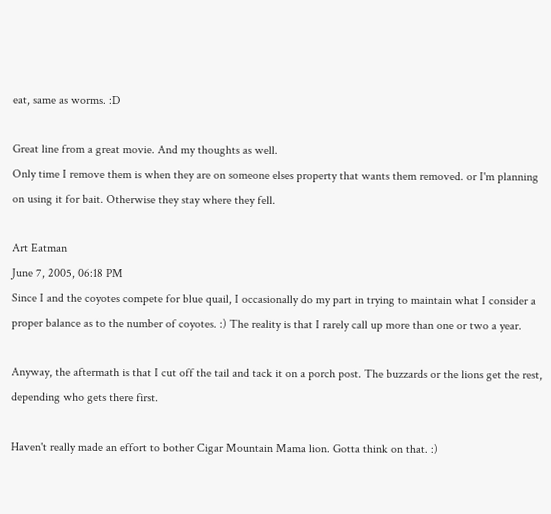eat, same as worms. :D

Great line from a great movie. And my thoughts as well.
Only time I remove them is when they are on someone elses property that wants them removed. or I'm planning on using it for bait. Otherwise they stay where they fell.

Art Eatman
June 7, 2005, 06:18 PM
Since I and the coyotes compete for blue quail, I occasionally do my part in trying to maintain what I consider a proper balance as to the number of coyotes. :) The reality is that I rarely call up more than one or two a year.

Anyway, the aftermath is that I cut off the tail and tack it on a porch post. The buzzards or the lions get the rest, depending who gets there first.

Haven't really made an effort to bother Cigar Mountain Mama lion. Gotta think on that. :)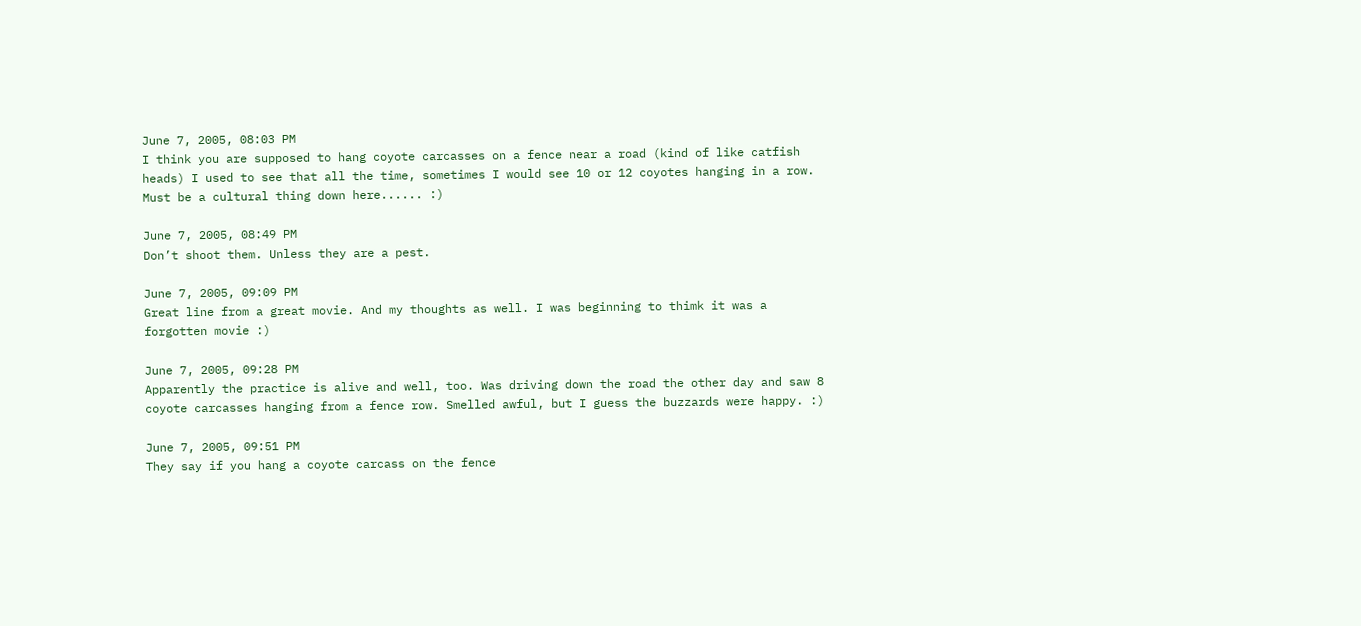June 7, 2005, 08:03 PM
I think you are supposed to hang coyote carcasses on a fence near a road (kind of like catfish heads) I used to see that all the time, sometimes I would see 10 or 12 coyotes hanging in a row. Must be a cultural thing down here...... :)

June 7, 2005, 08:49 PM
Don’t shoot them. Unless they are a pest.

June 7, 2005, 09:09 PM
Great line from a great movie. And my thoughts as well. I was beginning to thimk it was a forgotten movie :)

June 7, 2005, 09:28 PM
Apparently the practice is alive and well, too. Was driving down the road the other day and saw 8 coyote carcasses hanging from a fence row. Smelled awful, but I guess the buzzards were happy. :)

June 7, 2005, 09:51 PM
They say if you hang a coyote carcass on the fence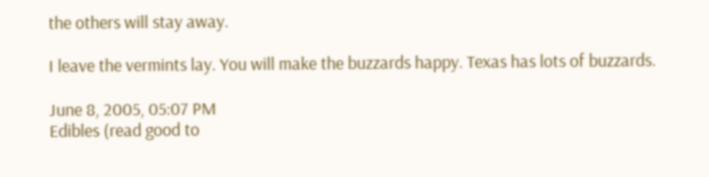the others will stay away.

I leave the vermints lay. You will make the buzzards happy. Texas has lots of buzzards.

June 8, 2005, 05:07 PM
Edibles (read good to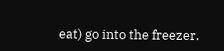eat) go into the freezer.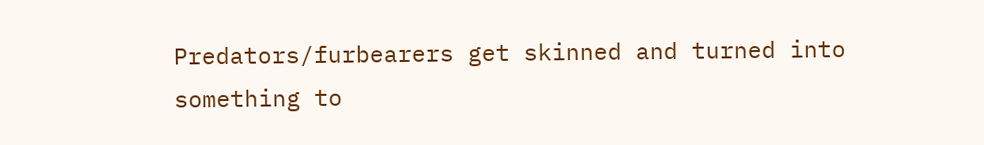Predators/furbearers get skinned and turned into something to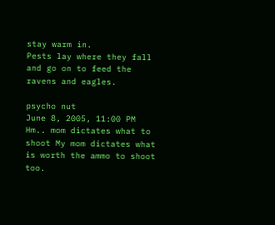stay warm in.
Pests lay where they fall and go on to feed the ravens and eagles.

psycho nut
June 8, 2005, 11:00 PM
Hm.. mom dictates what to shoot My mom dictates what is worth the ammo to shoot too.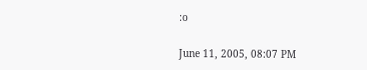:o

June 11, 2005, 08:07 PM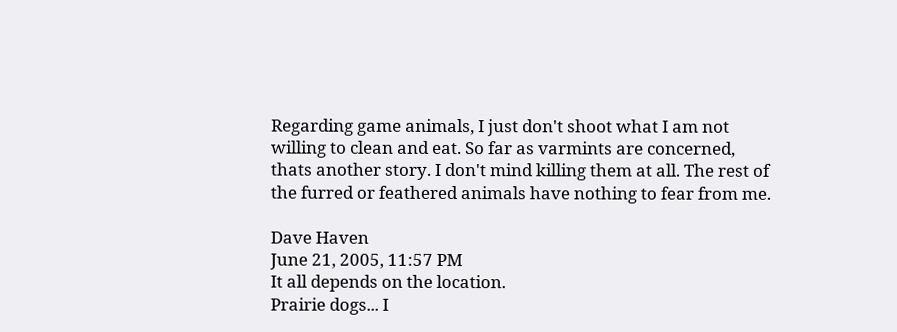Regarding game animals, I just don't shoot what I am not willing to clean and eat. So far as varmints are concerned, thats another story. I don't mind killing them at all. The rest of the furred or feathered animals have nothing to fear from me.

Dave Haven
June 21, 2005, 11:57 PM
It all depends on the location.
Prairie dogs... I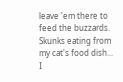leave 'em there to feed the buzzards.
Skunks eating from my cat's food dish... I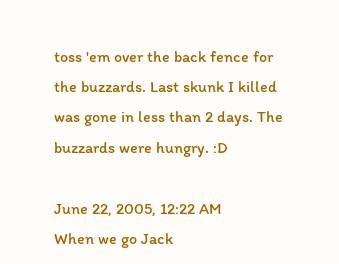toss 'em over the back fence for the buzzards. Last skunk I killed was gone in less than 2 days. The buzzards were hungry. :D

June 22, 2005, 12:22 AM
When we go Jack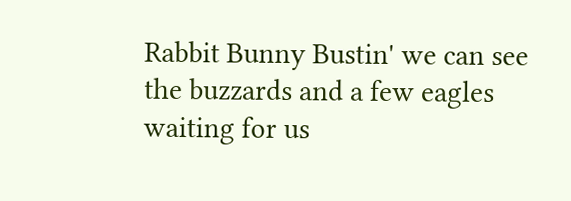Rabbit Bunny Bustin' we can see the buzzards and a few eagles waiting for us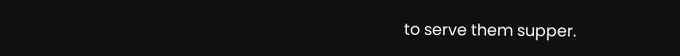to serve them supper.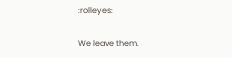:rolleyes:

We leave them.